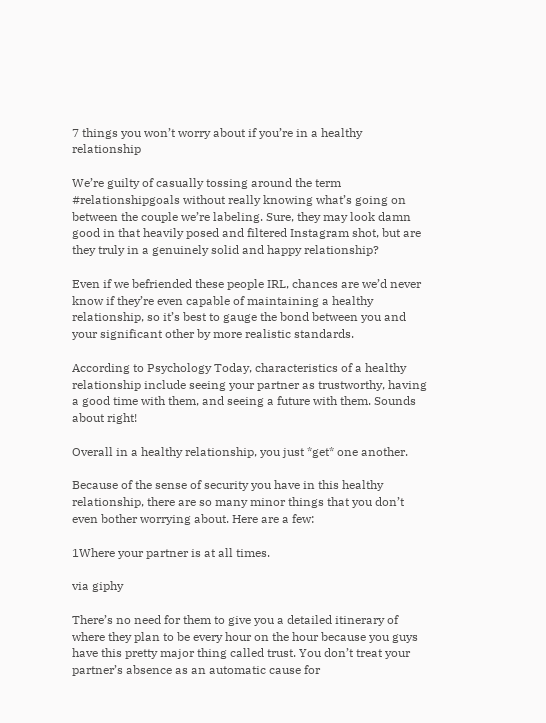7 things you won’t worry about if you’re in a healthy relationship

We’re guilty of casually tossing around the term #relationshipgoals without really knowing what’s going on between the couple we’re labeling. Sure, they may look damn good in that heavily posed and filtered Instagram shot, but are they truly in a genuinely solid and happy relationship?

Even if we befriended these people IRL, chances are we’d never know if they’re even capable of maintaining a healthy relationship, so it’s best to gauge the bond between you and your significant other by more realistic standards.

According to Psychology Today, characteristics of a healthy relationship include seeing your partner as trustworthy, having a good time with them, and seeing a future with them. Sounds about right!

Overall in a healthy relationship, you just *get* one another.

Because of the sense of security you have in this healthy relationship, there are so many minor things that you don’t even bother worrying about. Here are a few:

1Where your partner is at all times.

via giphy

There’s no need for them to give you a detailed itinerary of where they plan to be every hour on the hour because you guys have this pretty major thing called trust. You don’t treat your partner’s absence as an automatic cause for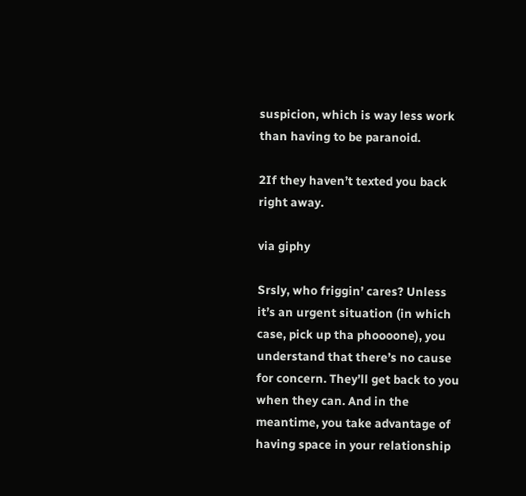suspicion, which is way less work than having to be paranoid.

2If they haven’t texted you back right away.

via giphy

Srsly, who friggin’ cares? Unless it’s an urgent situation (in which case, pick up tha phoooone), you understand that there’s no cause for concern. They’ll get back to you when they can. And in the meantime, you take advantage of having space in your relationship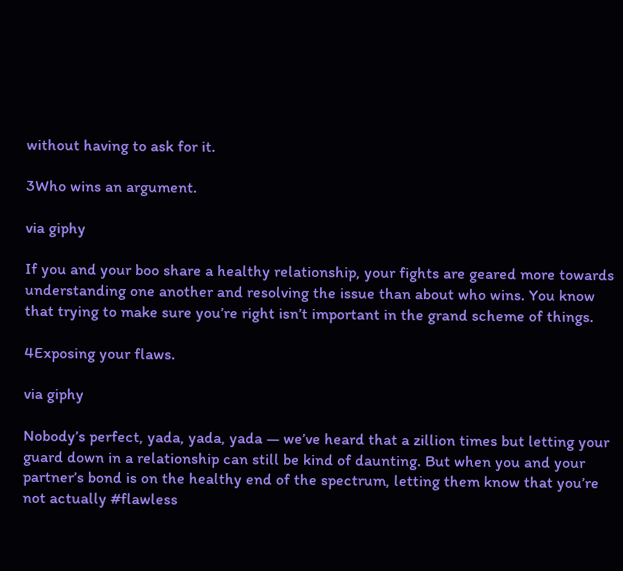without having to ask for it.

3Who wins an argument.

via giphy

If you and your boo share a healthy relationship, your fights are geared more towards understanding one another and resolving the issue than about who wins. You know that trying to make sure you’re right isn’t important in the grand scheme of things.

4Exposing your flaws.

via giphy

Nobody’s perfect, yada, yada, yada — we’ve heard that a zillion times but letting your guard down in a relationship can still be kind of daunting. But when you and your partner’s bond is on the healthy end of the spectrum, letting them know that you’re not actually #flawless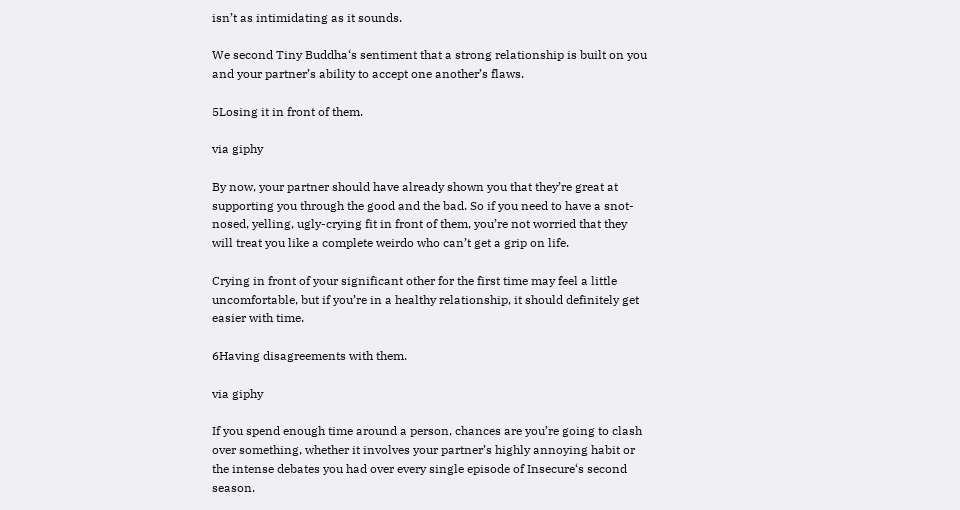isn’t as intimidating as it sounds.

We second Tiny Buddha‘s sentiment that a strong relationship is built on you and your partner’s ability to accept one another’s flaws.

5Losing it in front of them.

via giphy

By now, your partner should have already shown you that they’re great at supporting you through the good and the bad. So if you need to have a snot-nosed, yelling, ugly-crying fit in front of them, you’re not worried that they will treat you like a complete weirdo who can’t get a grip on life.

Crying in front of your significant other for the first time may feel a little uncomfortable, but if you’re in a healthy relationship, it should definitely get easier with time.

6Having disagreements with them.

via giphy

If you spend enough time around a person, chances are you’re going to clash over something, whether it involves your partner’s highly annoying habit or the intense debates you had over every single episode of Insecure‘s second season.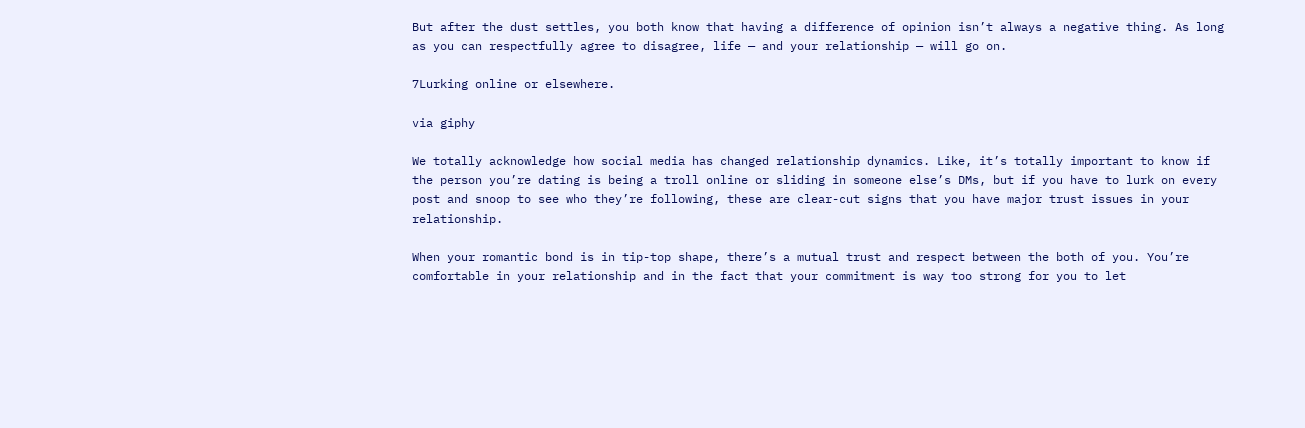But after the dust settles, you both know that having a difference of opinion isn’t always a negative thing. As long as you can respectfully agree to disagree, life — and your relationship — will go on.

7Lurking online or elsewhere.

via giphy

We totally acknowledge how social media has changed relationship dynamics. Like, it’s totally important to know if the person you’re dating is being a troll online or sliding in someone else’s DMs, but if you have to lurk on every post and snoop to see who they’re following, these are clear-cut signs that you have major trust issues in your relationship.

When your romantic bond is in tip-top shape, there’s a mutual trust and respect between the both of you. You’re comfortable in your relationship and in the fact that your commitment is way too strong for you to let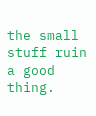the small stuff ruin a good thing.